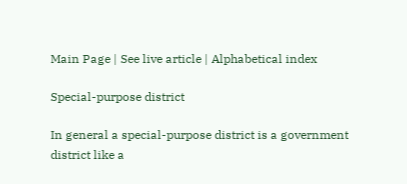Main Page | See live article | Alphabetical index

Special-purpose district

In general a special-purpose district is a government district like a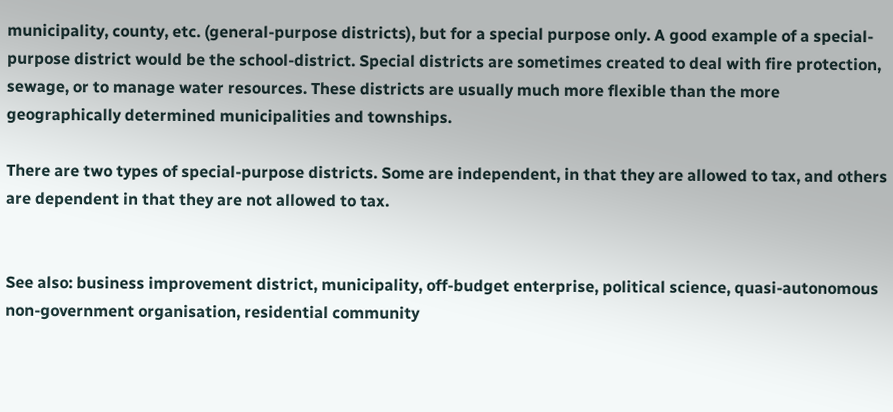municipality, county, etc. (general-purpose districts), but for a special purpose only. A good example of a special-purpose district would be the school-district. Special districts are sometimes created to deal with fire protection, sewage, or to manage water resources. These districts are usually much more flexible than the more geographically determined municipalities and townships.

There are two types of special-purpose districts. Some are independent, in that they are allowed to tax, and others are dependent in that they are not allowed to tax.


See also: business improvement district, municipality, off-budget enterprise, political science, quasi-autonomous non-government organisation, residential community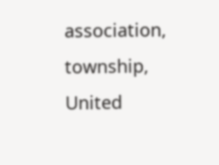association, township, United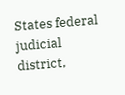States federal judicial district,